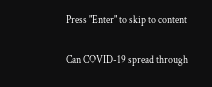Press "Enter" to skip to content

Can COVID-19 spread through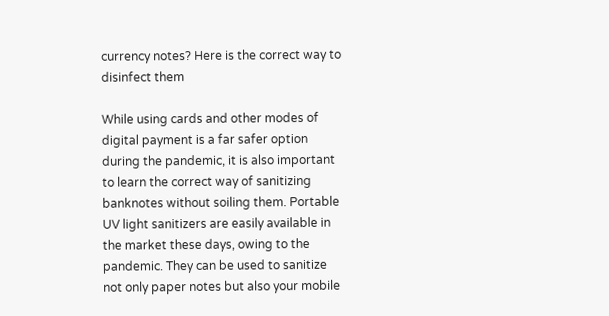currency notes? Here is the correct way to disinfect them

While using cards and other modes of digital payment is a far safer option during the pandemic, it is also important to learn the correct way of sanitizing banknotes without soiling them. Portable UV light sanitizers are easily available in the market these days, owing to the pandemic. They can be used to sanitize not only paper notes but also your mobile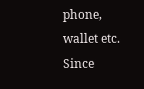phone, wallet etc. Since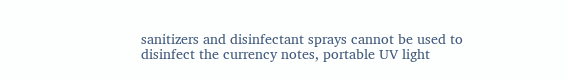sanitizers and disinfectant sprays cannot be used to disinfect the currency notes, portable UV light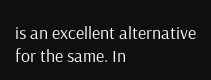is an excellent alternative for the same. In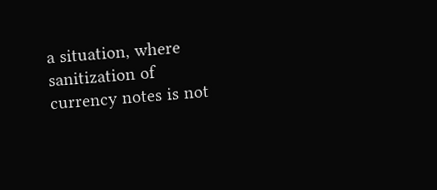a situation, where sanitization of currency notes is not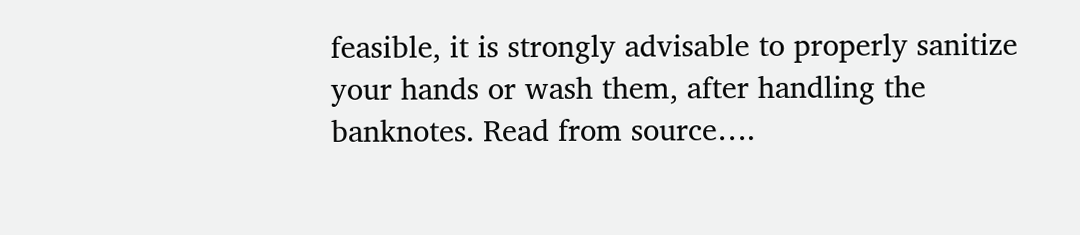feasible, it is strongly advisable to properly sanitize your hands or wash them, after handling the banknotes. Read from source….